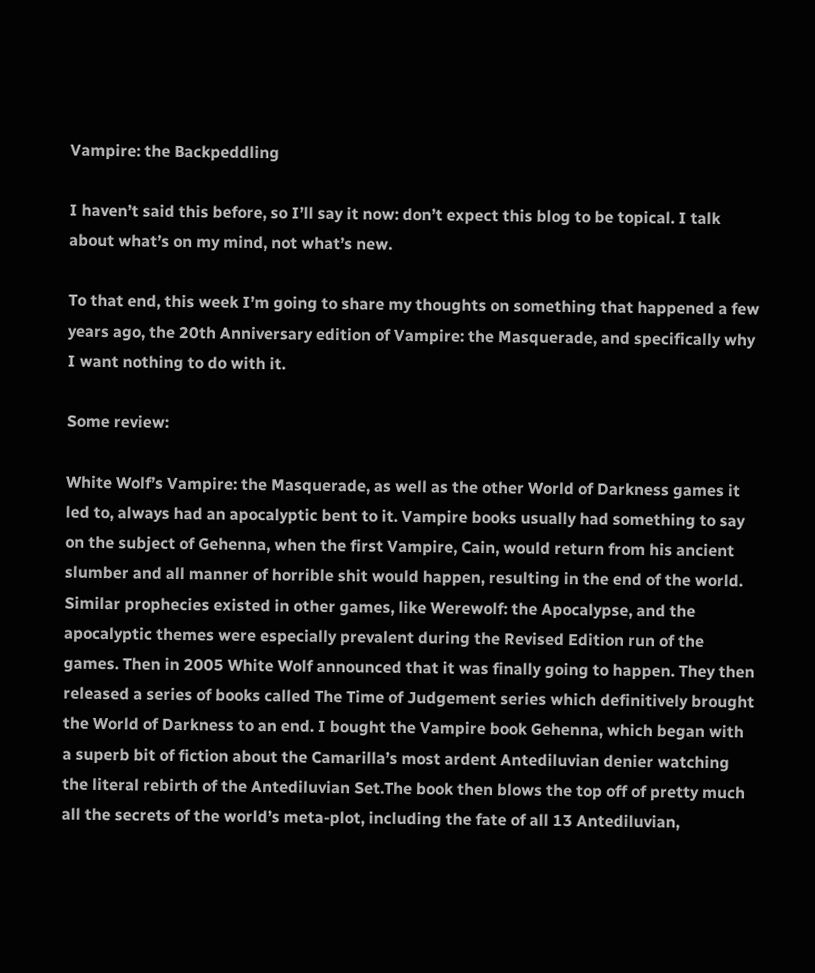Vampire: the Backpeddling

I haven’t said this before, so I’ll say it now: don’t expect this blog to be topical. I talk about what’s on my mind, not what’s new.

To that end, this week I’m going to share my thoughts on something that happened a few years ago, the 20th Anniversary edition of Vampire: the Masquerade, and specifically why I want nothing to do with it.

Some review:

White Wolf’s Vampire: the Masquerade, as well as the other World of Darkness games it led to, always had an apocalyptic bent to it. Vampire books usually had something to say on the subject of Gehenna, when the first Vampire, Cain, would return from his ancient slumber and all manner of horrible shit would happen, resulting in the end of the world. Similar prophecies existed in other games, like Werewolf: the Apocalypse, and the apocalyptic themes were especially prevalent during the Revised Edition run of the games. Then in 2005 White Wolf announced that it was finally going to happen. They then released a series of books called The Time of Judgement series which definitively brought the World of Darkness to an end. I bought the Vampire book Gehenna, which began with a superb bit of fiction about the Camarilla’s most ardent Antediluvian denier watching the literal rebirth of the Antediluvian Set.The book then blows the top off of pretty much all the secrets of the world’s meta-plot, including the fate of all 13 Antediluvian,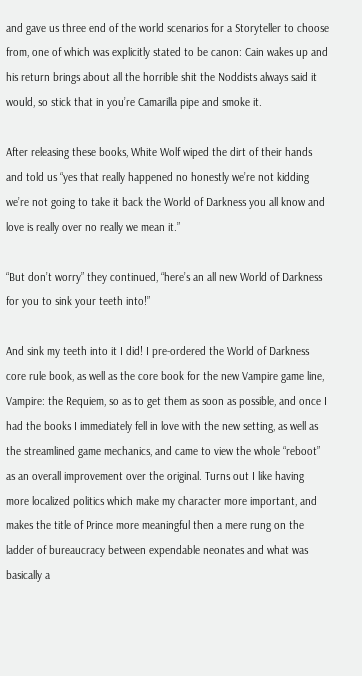and gave us three end of the world scenarios for a Storyteller to choose from, one of which was explicitly stated to be canon: Cain wakes up and his return brings about all the horrible shit the Noddists always said it would, so stick that in you’re Camarilla pipe and smoke it.

After releasing these books, White Wolf wiped the dirt of their hands and told us “yes that really happened no honestly we’re not kidding we’re not going to take it back the World of Darkness you all know and love is really over no really we mean it.”

“But don’t worry” they continued, “here’s an all new World of Darkness for you to sink your teeth into!”

And sink my teeth into it I did! I pre-ordered the World of Darkness core rule book, as well as the core book for the new Vampire game line, Vampire: the Requiem, so as to get them as soon as possible, and once I had the books I immediately fell in love with the new setting, as well as the streamlined game mechanics, and came to view the whole “reboot” as an overall improvement over the original. Turns out I like having more localized politics which make my character more important, and makes the title of Prince more meaningful then a mere rung on the ladder of bureaucracy between expendable neonates and what was basically a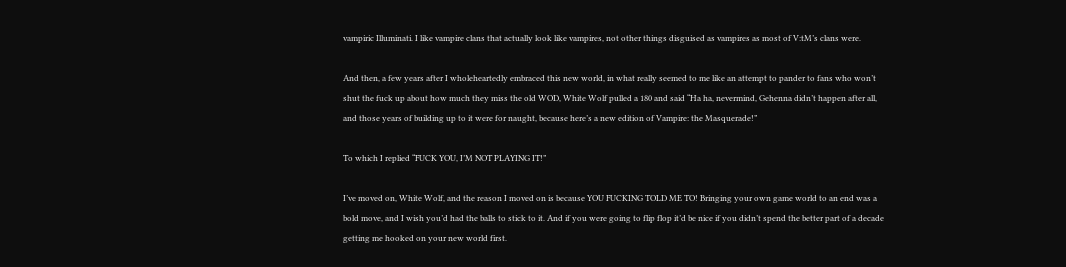vampiric Illuminati. I like vampire clans that actually look like vampires, not other things disguised as vampires as most of V:tM’s clans were.

And then, a few years after I wholeheartedly embraced this new world, in what really seemed to me like an attempt to pander to fans who won’t shut the fuck up about how much they miss the old WOD, White Wolf pulled a 180 and said “Ha ha, nevermind, Gehenna didn’t happen after all, and those years of building up to it were for naught, because here’s a new edition of Vampire: the Masquerade!”

To which I replied “FUCK YOU, I’M NOT PLAYING IT!”

I’ve moved on, White Wolf, and the reason I moved on is because YOU FUCKING TOLD ME TO! Bringing your own game world to an end was a bold move, and I wish you’d had the balls to stick to it. And if you were going to flip flop it’d be nice if you didn’t spend the better part of a decade getting me hooked on your new world first.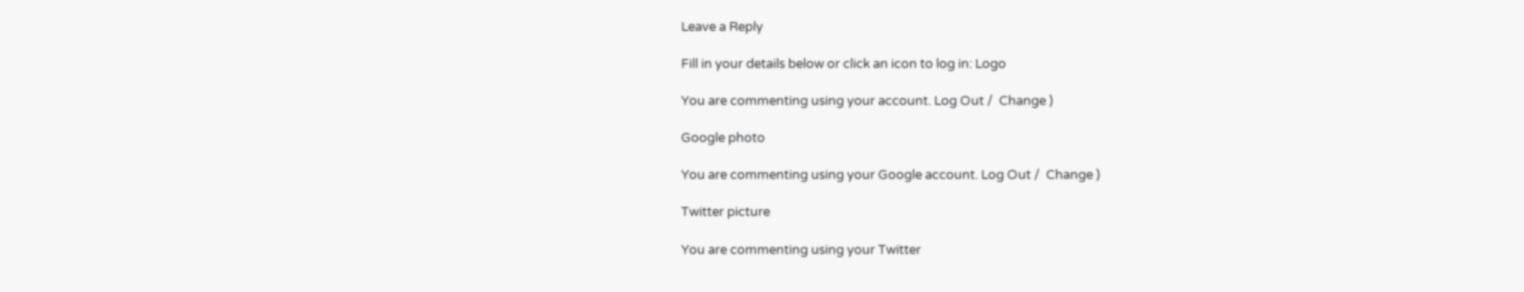Leave a Reply

Fill in your details below or click an icon to log in: Logo

You are commenting using your account. Log Out /  Change )

Google photo

You are commenting using your Google account. Log Out /  Change )

Twitter picture

You are commenting using your Twitter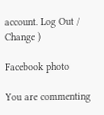account. Log Out /  Change )

Facebook photo

You are commenting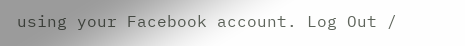using your Facebook account. Log Out /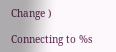Change )

Connecting to %s